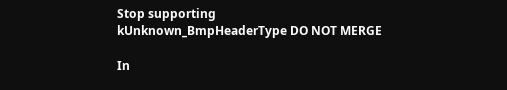Stop supporting kUnknown_BmpHeaderType DO NOT MERGE

In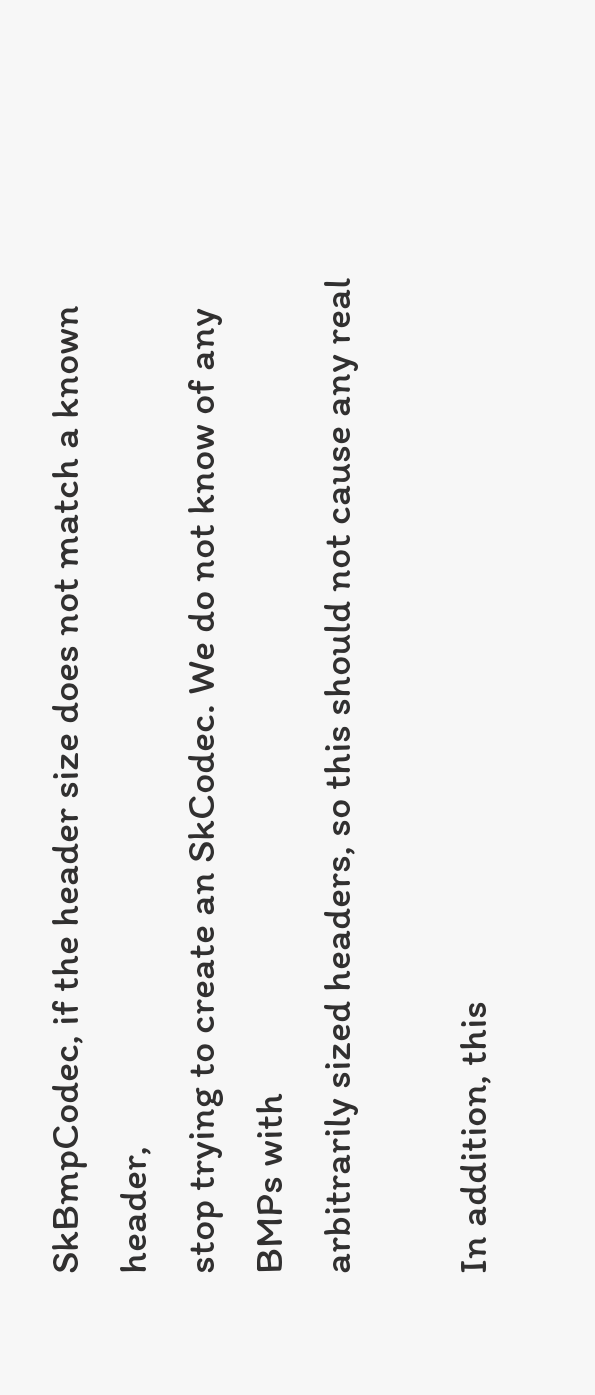SkBmpCodec, if the header size does not match a known header,
stop trying to create an SkCodec. We do not know of any BMPs with
arbitrarily sized headers, so this should not cause any real

In addition, this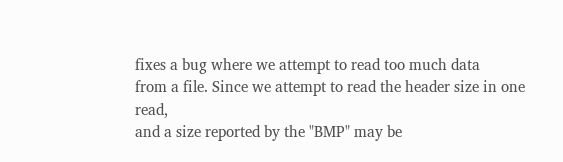fixes a bug where we attempt to read too much data
from a file. Since we attempt to read the header size in one read,
and a size reported by the "BMP" may be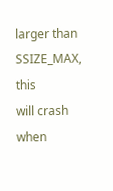larger than SSIZE_MAX, this
will crash when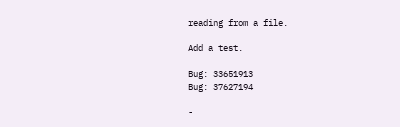reading from a file.

Add a test.

Bug: 33651913
Bug: 37627194

-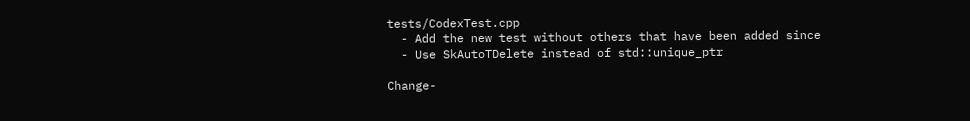tests/CodexTest.cpp
  - Add the new test without others that have been added since
  - Use SkAutoTDelete instead of std::unique_ptr

Change-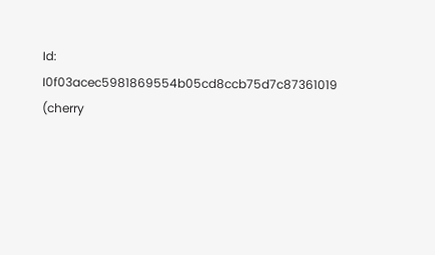Id: I0f03acec5981869554b05cd8ccb75d7c87361019
(cherry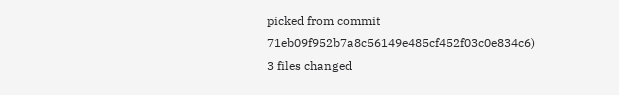picked from commit 71eb09f952b7a8c56149e485cf452f03c0e834c6)
3 files changed